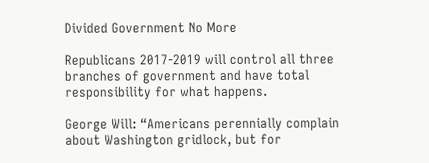Divided Government No More

Republicans 2017-2019 will control all three branches of government and have total responsibility for what happens.

George Will: “Americans perennially complain about Washington gridlock, but for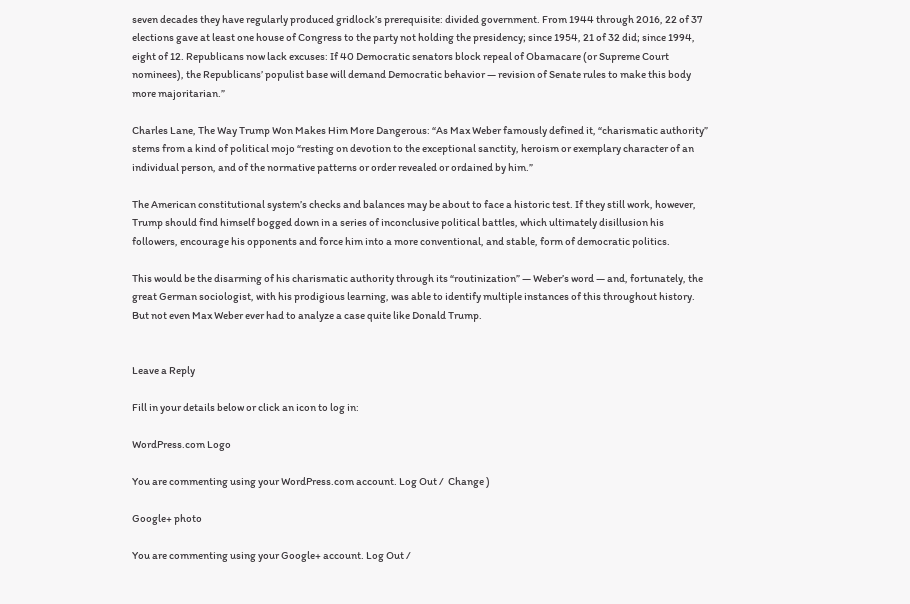seven decades they have regularly produced gridlock’s prerequisite: divided government. From 1944 through 2016, 22 of 37 elections gave at least one house of Congress to the party not holding the presidency; since 1954, 21 of 32 did; since 1994, eight of 12. Republicans now lack excuses: If 40 Democratic senators block repeal of Obamacare (or Supreme Court nominees), the Republicans’ populist base will demand Democratic behavior — revision of Senate rules to make this body more majoritarian.”

Charles Lane, The Way Trump Won Makes Him More Dangerous: “As Max Weber famously defined it, “charismatic authority” stems from a kind of political mojo “resting on devotion to the exceptional sanctity, heroism or exemplary character of an individual person, and of the normative patterns or order revealed or ordained by him.”

The American constitutional system’s checks and balances may be about to face a historic test. If they still work, however, Trump should find himself bogged down in a series of inconclusive political battles, which ultimately disillusion his followers, encourage his opponents and force him into a more conventional, and stable, form of democratic politics.

This would be the disarming of his charismatic authority through its “routinization” — Weber’s word — and, fortunately, the great German sociologist, with his prodigious learning, was able to identify multiple instances of this throughout history. But not even Max Weber ever had to analyze a case quite like Donald Trump.


Leave a Reply

Fill in your details below or click an icon to log in:

WordPress.com Logo

You are commenting using your WordPress.com account. Log Out /  Change )

Google+ photo

You are commenting using your Google+ account. Log Out /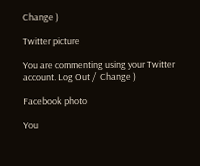Change )

Twitter picture

You are commenting using your Twitter account. Log Out /  Change )

Facebook photo

You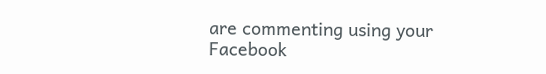are commenting using your Facebook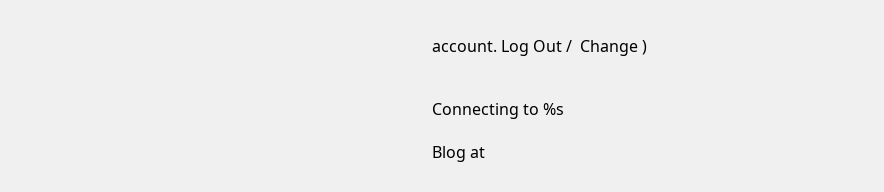account. Log Out /  Change )


Connecting to %s

Blog at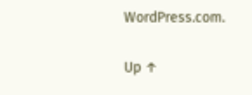WordPress.com.

Up ↑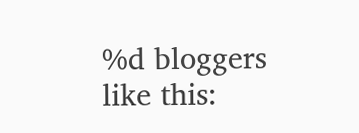%d bloggers like this: